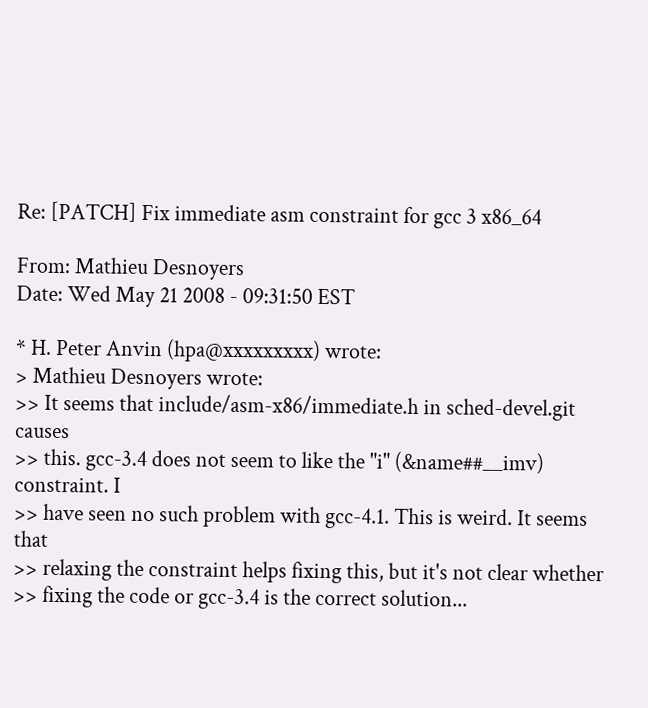Re: [PATCH] Fix immediate asm constraint for gcc 3 x86_64

From: Mathieu Desnoyers
Date: Wed May 21 2008 - 09:31:50 EST

* H. Peter Anvin (hpa@xxxxxxxxx) wrote:
> Mathieu Desnoyers wrote:
>> It seems that include/asm-x86/immediate.h in sched-devel.git causes
>> this. gcc-3.4 does not seem to like the "i" (&name##__imv) constraint. I
>> have seen no such problem with gcc-4.1. This is weird. It seems that
>> relaxing the constraint helps fixing this, but it's not clear whether
>> fixing the code or gcc-3.4 is the correct solution...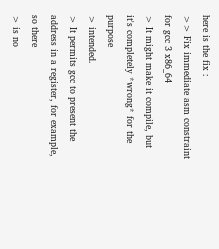here is the fix :
>> Fix immediate asm constraint for gcc 3 x86_64
> It might make it compile, but it's completely *wrong* for the purpose
> intended.
> It permits gcc to present the address in a register, for example, so there
> is no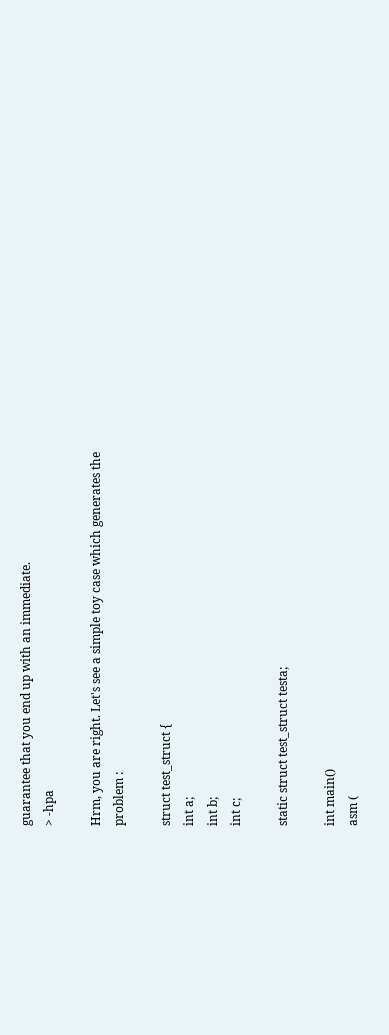guarantee that you end up with an immediate.
> -hpa

Hrm, you are right. Let's see a simple toy case which generates the
problem :

struct test_struct {
int a;
int b;
int c;

static struct test_struct testa;

int main()
asm (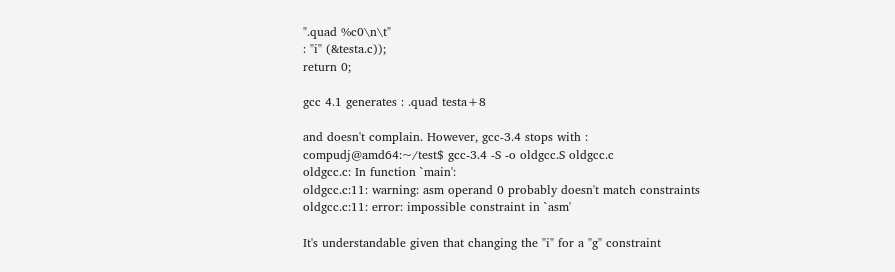".quad %c0\n\t"
: "i" (&testa.c));
return 0;

gcc 4.1 generates : .quad testa+8

and doesn't complain. However, gcc-3.4 stops with :
compudj@amd64:~/test$ gcc-3.4 -S -o oldgcc.S oldgcc.c
oldgcc.c: In function `main':
oldgcc.c:11: warning: asm operand 0 probably doesn't match constraints
oldgcc.c:11: error: impossible constraint in `asm'

It's understandable given that changing the "i" for a "g" constraint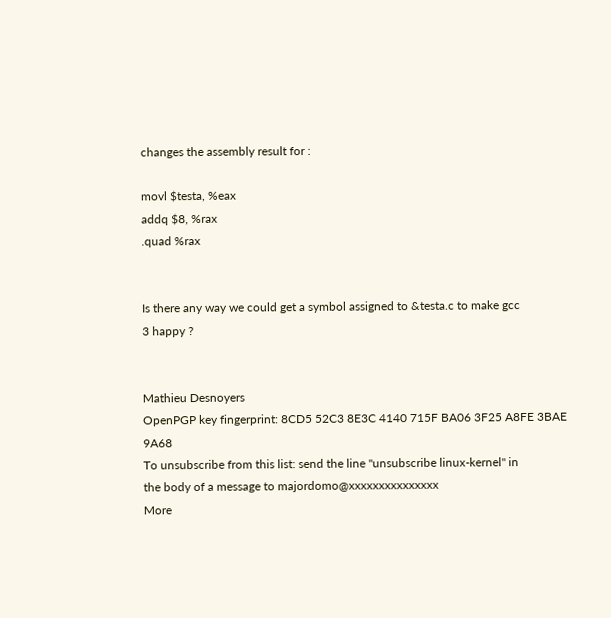changes the assembly result for :

movl $testa, %eax
addq $8, %rax
.quad %rax


Is there any way we could get a symbol assigned to &testa.c to make gcc
3 happy ?


Mathieu Desnoyers
OpenPGP key fingerprint: 8CD5 52C3 8E3C 4140 715F BA06 3F25 A8FE 3BAE 9A68
To unsubscribe from this list: send the line "unsubscribe linux-kernel" in
the body of a message to majordomo@xxxxxxxxxxxxxxx
More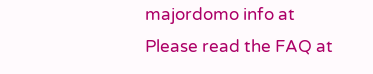majordomo info at
Please read the FAQ at